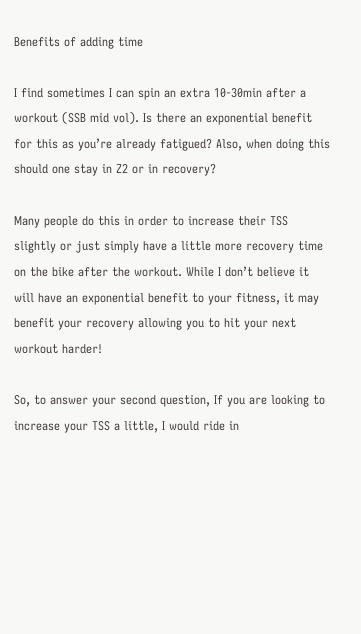Benefits of adding time

I find sometimes I can spin an extra 10-30min after a workout (SSB mid vol). Is there an exponential benefit for this as you’re already fatigued? Also, when doing this should one stay in Z2 or in recovery?

Many people do this in order to increase their TSS slightly or just simply have a little more recovery time on the bike after the workout. While I don’t believe it will have an exponential benefit to your fitness, it may benefit your recovery allowing you to hit your next workout harder!

So, to answer your second question, If you are looking to increase your TSS a little, I would ride in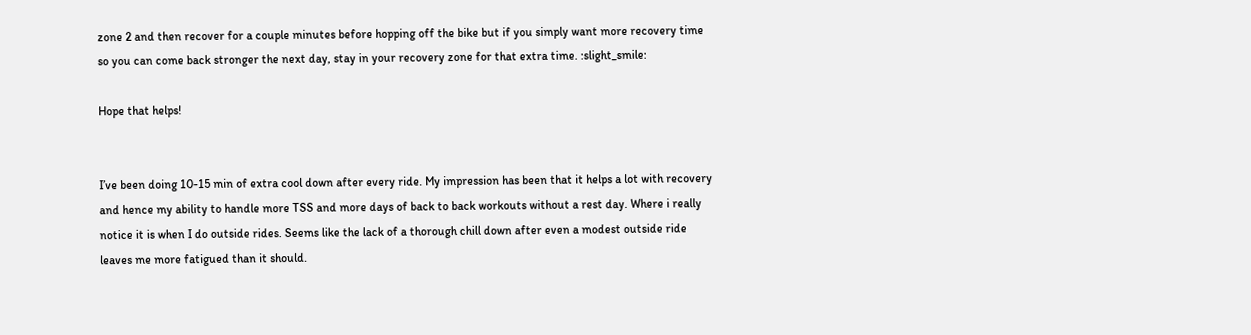zone 2 and then recover for a couple minutes before hopping off the bike but if you simply want more recovery time so you can come back stronger the next day, stay in your recovery zone for that extra time. :slight_smile:

Hope that helps!


I’ve been doing 10-15 min of extra cool down after every ride. My impression has been that it helps a lot with recovery and hence my ability to handle more TSS and more days of back to back workouts without a rest day. Where i really notice it is when I do outside rides. Seems like the lack of a thorough chill down after even a modest outside ride leaves me more fatigued than it should.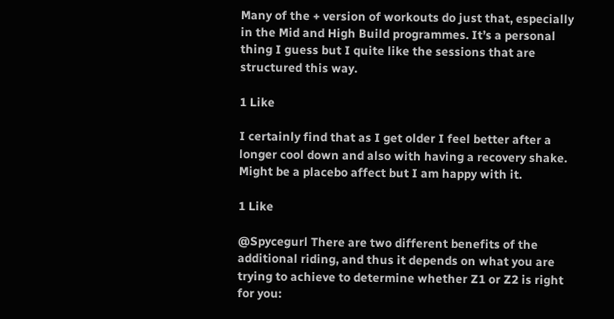Many of the + version of workouts do just that, especially in the Mid and High Build programmes. It’s a personal thing I guess but I quite like the sessions that are structured this way.

1 Like

I certainly find that as I get older I feel better after a longer cool down and also with having a recovery shake. Might be a placebo affect but I am happy with it.

1 Like

@Spycegurl There are two different benefits of the additional riding, and thus it depends on what you are trying to achieve to determine whether Z1 or Z2 is right for you: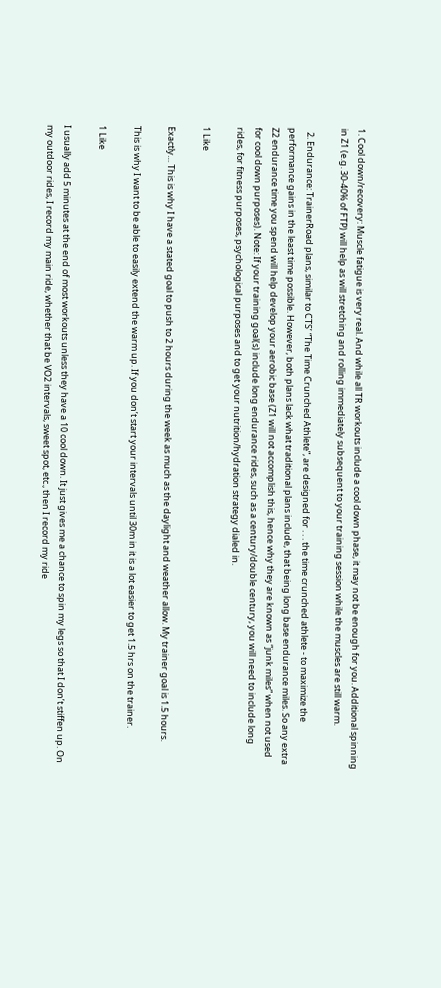1. Cool down/recovery: Muscle fatigue is very real. And while all TR workouts include a cool down phase, it may not be enough for you. Additional spinning in Z1 (e.g. 30-40% of FTP) will help as will stretching and rolling immediately subsequent to your training session while the muscles are still warm.

  2. Endurance: TrainerRoad plans, similar to CTS’ “The Time Crunched Athlete”, are designed for . . . the time crunched athlete - to maximize the performance gains in the least time possible. However, both plans lack what traditional plans include, that being long base endurance miles. So any extra Z2 endurance time you spend will help develop your aerobic base (Z1 will not accomplish this, hence why they are known as “junk miles” when not used for cool down purposes). Note: If your training goal(s) include long endurance rides, such as a century/double century, you will need to include long rides, for fitness purposes, psychological purposes and to get your nutrition/hydration strategy dialed in.

1 Like

Exactly… This is why I have a stated goal to push to 2 hours during the week as much as the daylight and weather allow. My trainer goal is 1.5 hours.

This is why I want to be able to easily extend the warm up. If you don’t start your intervals until 30m in it is a lot easier to get 1.5 hrs on the trainer.

1 Like

I usually add 5 minutes at the end of most workouts unless they have a 10 cool down. It just gives me a chance to spin my legs so that I don’t stiffen up. On my outdoor rides, I record my main ride, whether that be VO2 intervals, sweet spot, etc., then I record my ride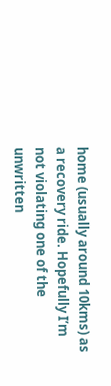home (usually around 10kms) as a recovery ride. Hopefully I’m not violating one of the unwritten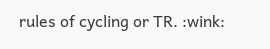rules of cycling or TR. :wink: